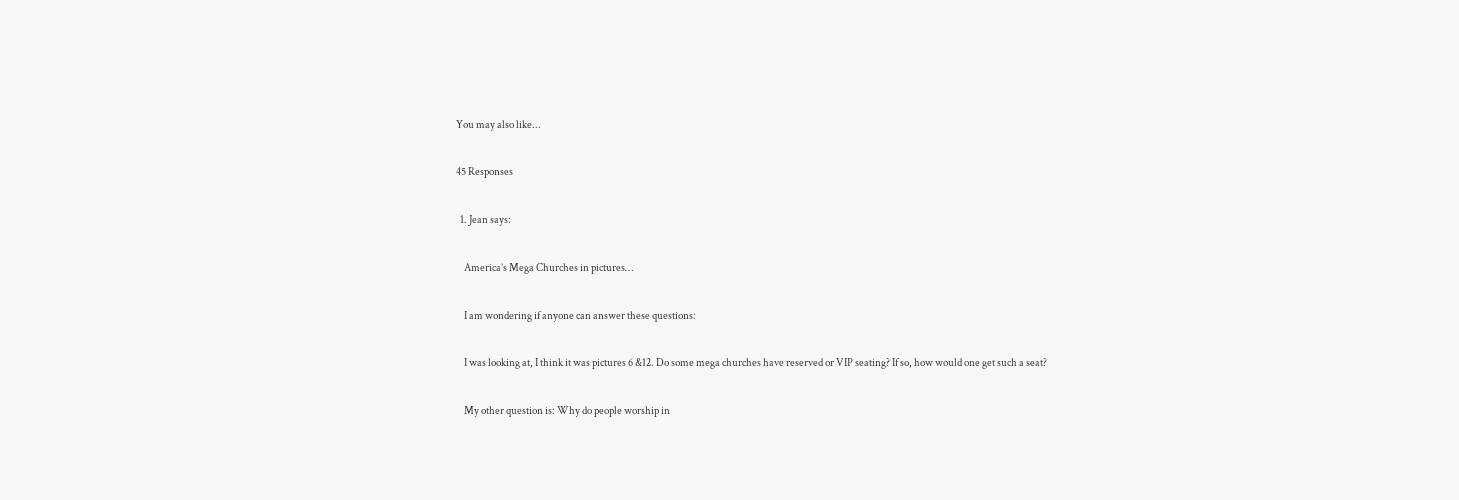You may also like...

45 Responses

  1. Jean says:

    America’s Mega Churches in pictures…

    I am wondering if anyone can answer these questions:

    I was looking at, I think it was pictures 6 &12. Do some mega churches have reserved or VIP seating? If so, how would one get such a seat?

    My other question is: Why do people worship in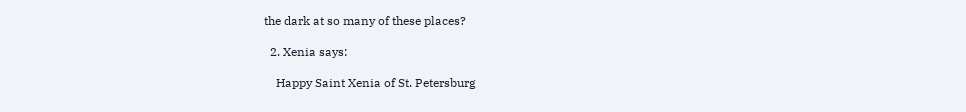the dark at so many of these places?

  2. Xenia says:

    Happy Saint Xenia of St. Petersburg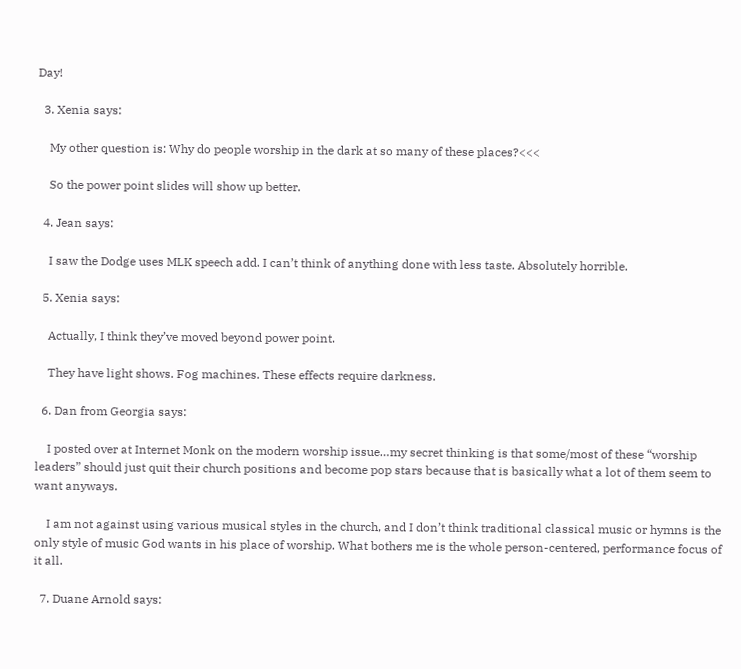Day!

  3. Xenia says:

    My other question is: Why do people worship in the dark at so many of these places?<<<

    So the power point slides will show up better.

  4. Jean says:

    I saw the Dodge uses MLK speech add. I can’t think of anything done with less taste. Absolutely horrible.

  5. Xenia says:

    Actually, I think they’ve moved beyond power point.

    They have light shows. Fog machines. These effects require darkness.

  6. Dan from Georgia says:

    I posted over at Internet Monk on the modern worship issue…my secret thinking is that some/most of these “worship leaders” should just quit their church positions and become pop stars because that is basically what a lot of them seem to want anyways.

    I am not against using various musical styles in the church, and I don’t think traditional classical music or hymns is the only style of music God wants in his place of worship. What bothers me is the whole person-centered, performance focus of it all.

  7. Duane Arnold says: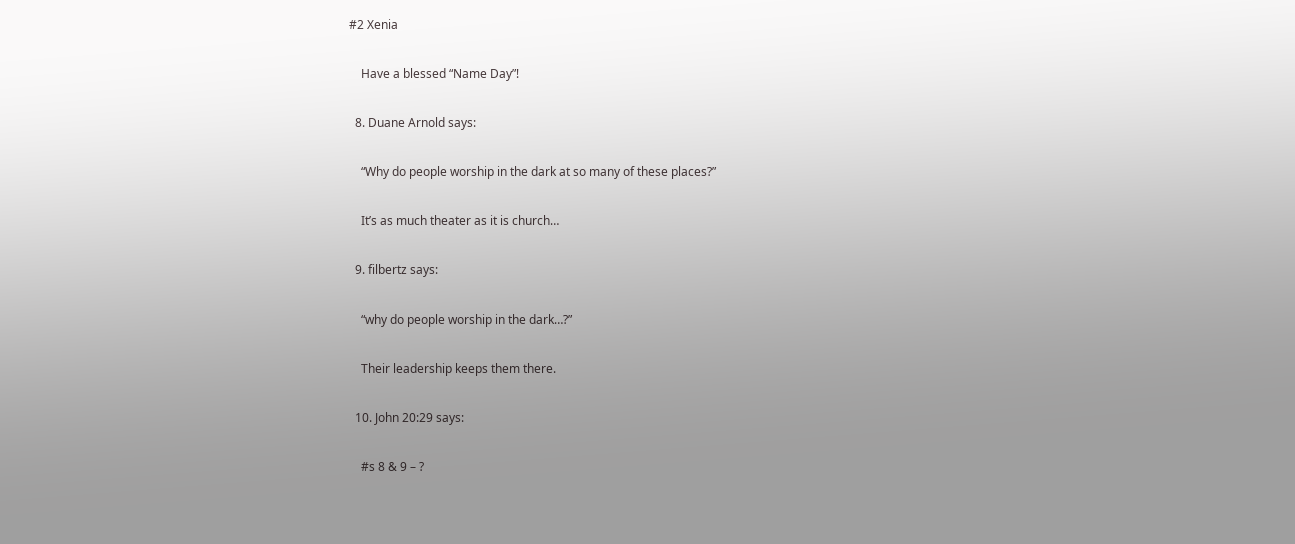#2 Xenia

    Have a blessed “Name Day”!

  8. Duane Arnold says:

    “Why do people worship in the dark at so many of these places?”

    It’s as much theater as it is church…

  9. filbertz says:

    “why do people worship in the dark…?”

    Their leadership keeps them there.

  10. John 20:29 says:

    #s 8 & 9 – ?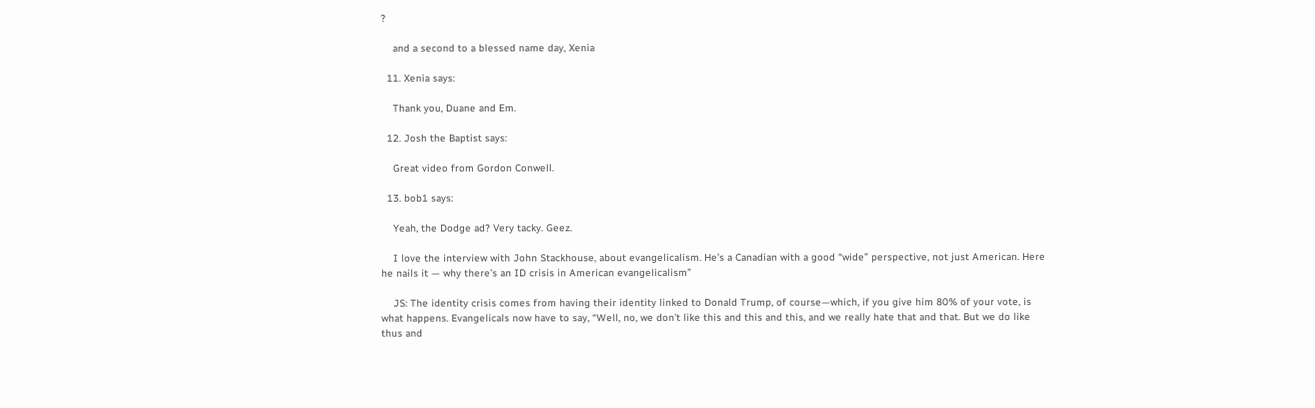?

    and a second to a blessed name day, Xenia

  11. Xenia says:

    Thank you, Duane and Em.

  12. Josh the Baptist says:

    Great video from Gordon Conwell.

  13. bob1 says:

    Yeah, the Dodge ad? Very tacky. Geez.

    I love the interview with John Stackhouse, about evangelicalism. He’s a Canadian with a good “wide” perspective, not just American. Here he nails it — why there’s an ID crisis in American evangelicalism”

    JS: The identity crisis comes from having their identity linked to Donald Trump, of course—which, if you give him 80% of your vote, is what happens. Evangelicals now have to say, “Well, no, we don’t like this and this and this, and we really hate that and that. But we do like thus and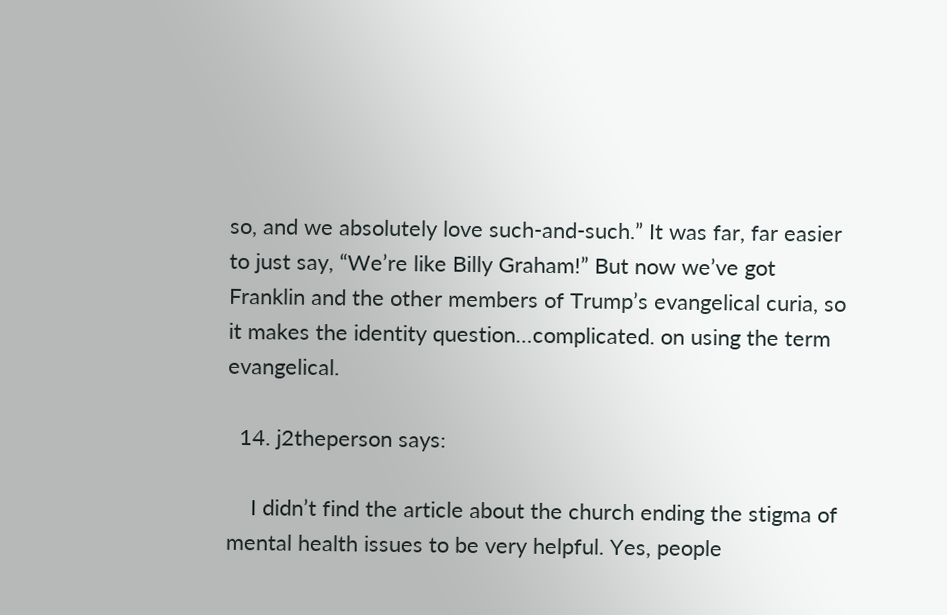so, and we absolutely love such-and-such.” It was far, far easier to just say, “We’re like Billy Graham!” But now we’ve got Franklin and the other members of Trump’s evangelical curia, so it makes the identity question…complicated. on using the term evangelical.

  14. j2theperson says:

    I didn’t find the article about the church ending the stigma of mental health issues to be very helpful. Yes, people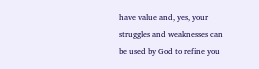have value and, yes, your struggles and weaknesses can be used by God to refine you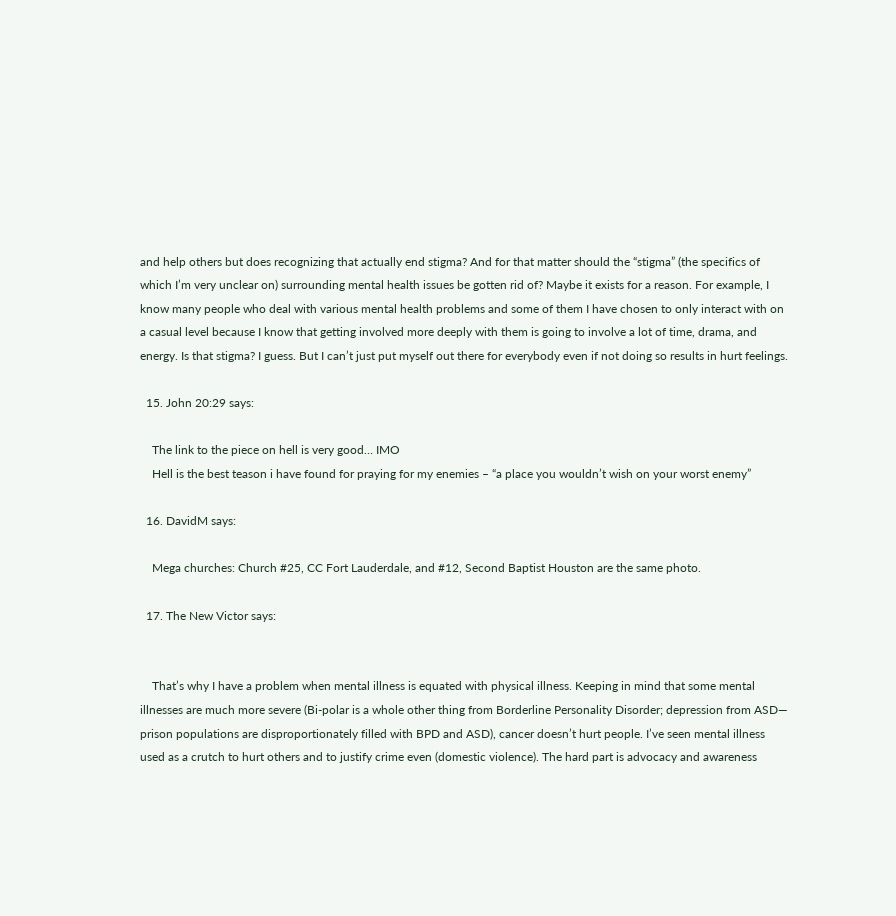and help others but does recognizing that actually end stigma? And for that matter should the “stigma” (the specifics of which I’m very unclear on) surrounding mental health issues be gotten rid of? Maybe it exists for a reason. For example, I know many people who deal with various mental health problems and some of them I have chosen to only interact with on a casual level because I know that getting involved more deeply with them is going to involve a lot of time, drama, and energy. Is that stigma? I guess. But I can’t just put myself out there for everybody even if not doing so results in hurt feelings.

  15. John 20:29 says:

    The link to the piece on hell is very good… IMO
    Hell is the best teason i have found for praying for my enemies – “a place you wouldn’t wish on your worst enemy”

  16. DavidM says:

    Mega churches: Church #25, CC Fort Lauderdale, and #12, Second Baptist Houston are the same photo.

  17. The New Victor says:


    That’s why I have a problem when mental illness is equated with physical illness. Keeping in mind that some mental illnesses are much more severe (Bi-polar is a whole other thing from Borderline Personality Disorder; depression from ASD— prison populations are disproportionately filled with BPD and ASD), cancer doesn’t hurt people. I’ve seen mental illness used as a crutch to hurt others and to justify crime even (domestic violence). The hard part is advocacy and awareness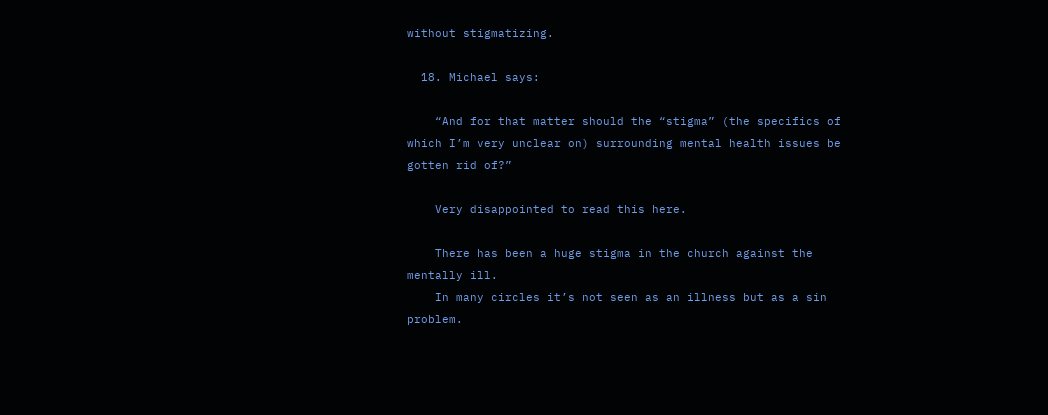without stigmatizing.

  18. Michael says:

    “And for that matter should the “stigma” (the specifics of which I’m very unclear on) surrounding mental health issues be gotten rid of?”

    Very disappointed to read this here.

    There has been a huge stigma in the church against the mentally ill.
    In many circles it’s not seen as an illness but as a sin problem.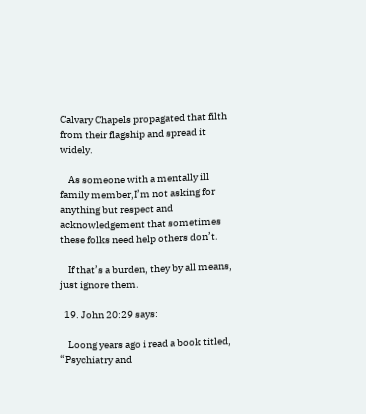Calvary Chapels propagated that filth from their flagship and spread it widely.

    As someone with a mentally ill family member,I’m not asking for anything but respect and acknowledgement that sometimes these folks need help others don’t.

    If that’s a burden, they by all means, just ignore them.

  19. John 20:29 says:

    Loong years ago i read a book titled, “Psychiatry and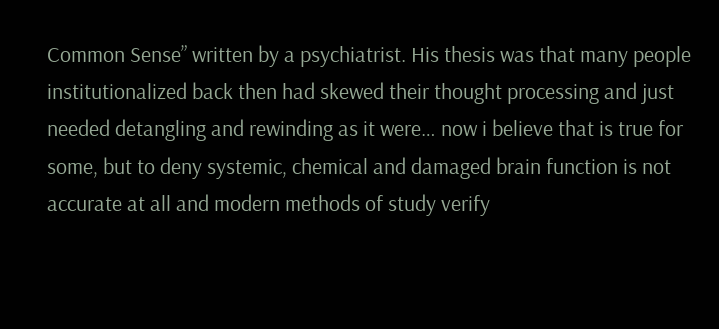Common Sense” written by a psychiatrist. His thesis was that many people institutionalized back then had skewed their thought processing and just needed detangling and rewinding as it were… now i believe that is true for some, but to deny systemic, chemical and damaged brain function is not accurate at all and modern methods of study verify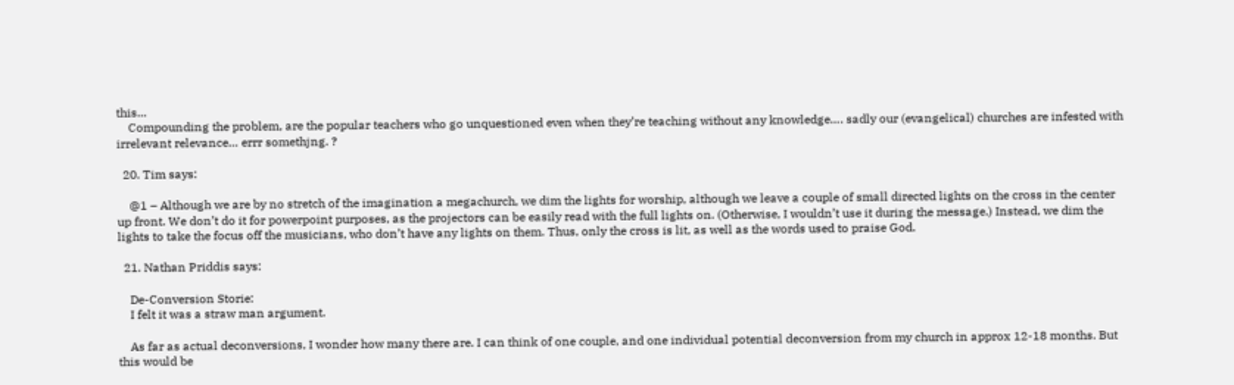this…
    Compounding the problem, are the popular teachers who go unquestioned even when they’re teaching without any knowledge…. sadly our (evangelical) churches are infested with irrelevant relevance… errr somethjng. ?

  20. Tim says:

    @1 – Although we are by no stretch of the imagination a megachurch, we dim the lights for worship, although we leave a couple of small directed lights on the cross in the center up front. We don’t do it for powerpoint purposes, as the projectors can be easily read with the full lights on. (Otherwise, I wouldn’t use it during the message.) Instead, we dim the lights to take the focus off the musicians, who don’t have any lights on them. Thus, only the cross is lit, as well as the words used to praise God.

  21. Nathan Priddis says:

    De-Conversion Storie:
    I felt it was a straw man argument.

    As far as actual deconversions, I wonder how many there are. I can think of one couple, and one individual potential deconversion from my church in approx 12-18 months. But this would be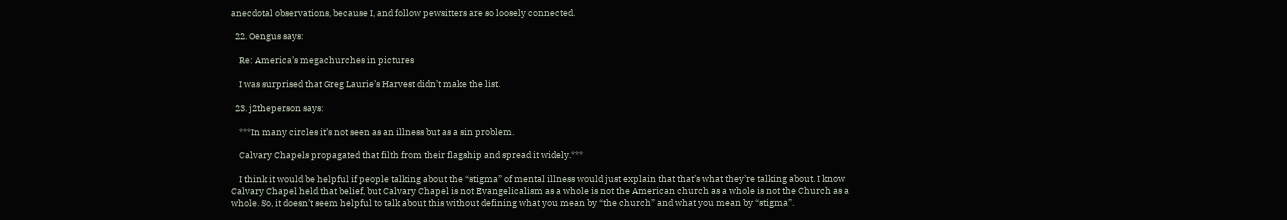anecdotal observations, because I, and follow pewsitters are so loosely connected.

  22. Oengus says:

    Re: America’s megachurches in pictures

    I was surprised that Greg Laurie’s Harvest didn’t make the list.

  23. j2theperson says:

    ***In many circles it’s not seen as an illness but as a sin problem.

    Calvary Chapels propagated that filth from their flagship and spread it widely.***

    I think it would be helpful if people talking about the “stigma” of mental illness would just explain that that’s what they’re talking about. I know Calvary Chapel held that belief, but Calvary Chapel is not Evangelicalism as a whole is not the American church as a whole is not the Church as a whole. So, it doesn’t seem helpful to talk about this without defining what you mean by “the church” and what you mean by “stigma”.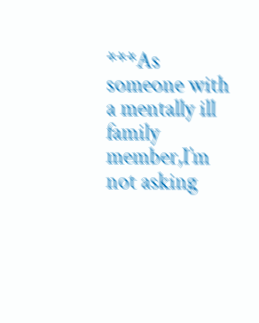***As someone with a mentally ill family member,I’m not asking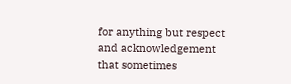for anything but respect and acknowledgement that sometimes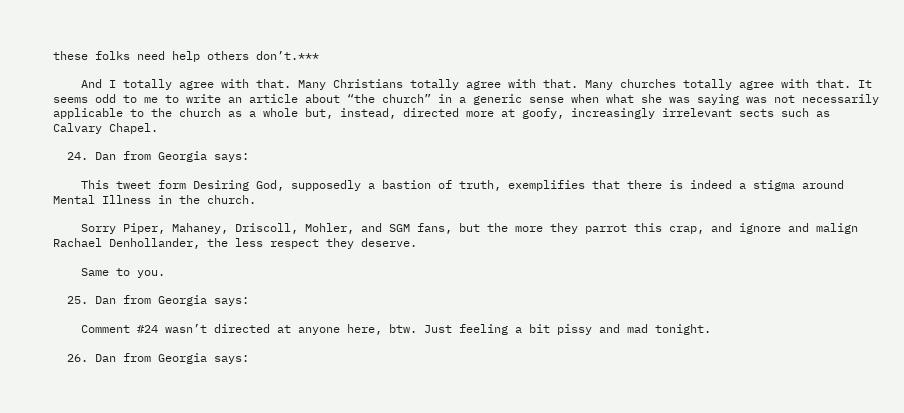these folks need help others don’t.***

    And I totally agree with that. Many Christians totally agree with that. Many churches totally agree with that. It seems odd to me to write an article about “the church” in a generic sense when what she was saying was not necessarily applicable to the church as a whole but, instead, directed more at goofy, increasingly irrelevant sects such as Calvary Chapel.

  24. Dan from Georgia says:

    This tweet form Desiring God, supposedly a bastion of truth, exemplifies that there is indeed a stigma around Mental Illness in the church.

    Sorry Piper, Mahaney, Driscoll, Mohler, and SGM fans, but the more they parrot this crap, and ignore and malign Rachael Denhollander, the less respect they deserve.

    Same to you.

  25. Dan from Georgia says:

    Comment #24 wasn’t directed at anyone here, btw. Just feeling a bit pissy and mad tonight.

  26. Dan from Georgia says: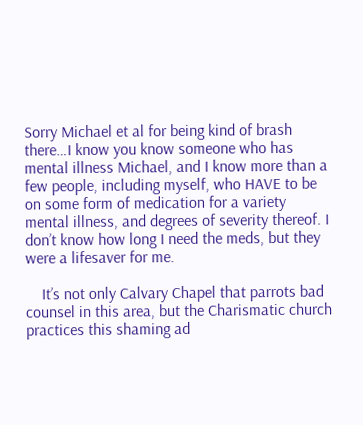Sorry Michael et al for being kind of brash there…I know you know someone who has mental illness Michael, and I know more than a few people, including myself, who HAVE to be on some form of medication for a variety mental illness, and degrees of severity thereof. I don’t know how long I need the meds, but they were a lifesaver for me.

    It’s not only Calvary Chapel that parrots bad counsel in this area, but the Charismatic church practices this shaming ad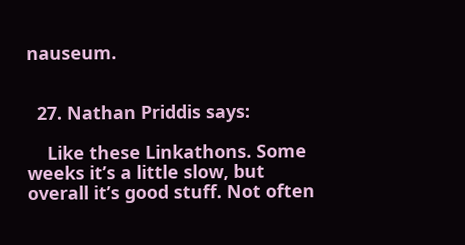nauseum.


  27. Nathan Priddis says:

    Like these Linkathons. Some weeks it’s a little slow, but overall it’s good stuff. Not often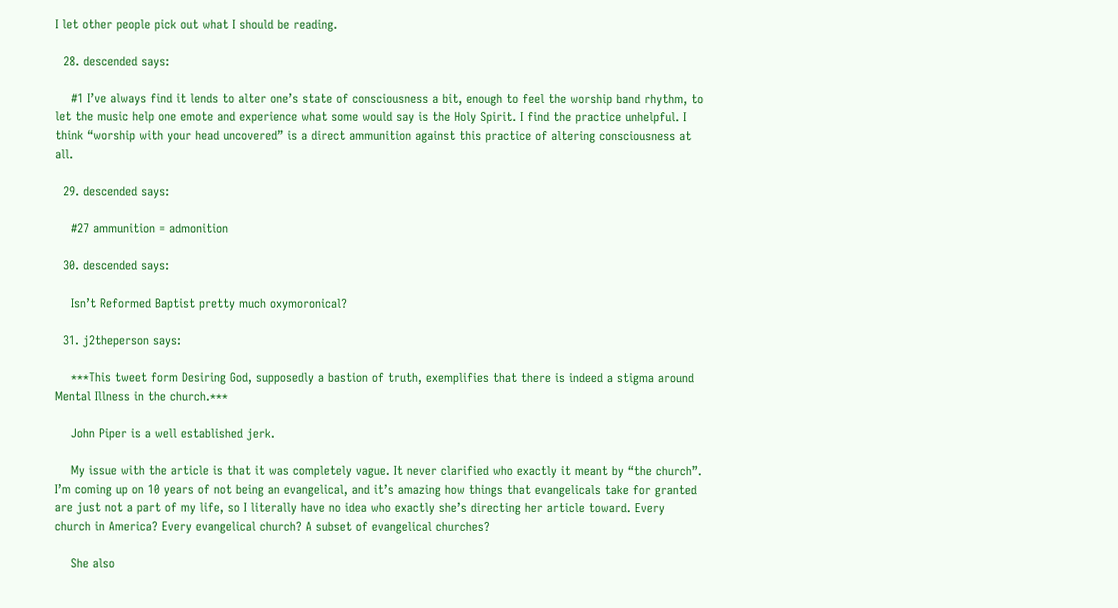I let other people pick out what I should be reading.

  28. descended says:

    #1 I’ve always find it lends to alter one’s state of consciousness a bit, enough to feel the worship band rhythm, to let the music help one emote and experience what some would say is the Holy Spirit. I find the practice unhelpful. I think “worship with your head uncovered” is a direct ammunition against this practice of altering consciousness at all.

  29. descended says:

    #27 ammunition = admonition

  30. descended says:

    Isn’t Reformed Baptist pretty much oxymoronical?

  31. j2theperson says:

    ***This tweet form Desiring God, supposedly a bastion of truth, exemplifies that there is indeed a stigma around Mental Illness in the church.***

    John Piper is a well established jerk.

    My issue with the article is that it was completely vague. It never clarified who exactly it meant by “the church”. I’m coming up on 10 years of not being an evangelical, and it’s amazing how things that evangelicals take for granted are just not a part of my life, so I literally have no idea who exactly she’s directing her article toward. Every church in America? Every evangelical church? A subset of evangelical churches?

    She also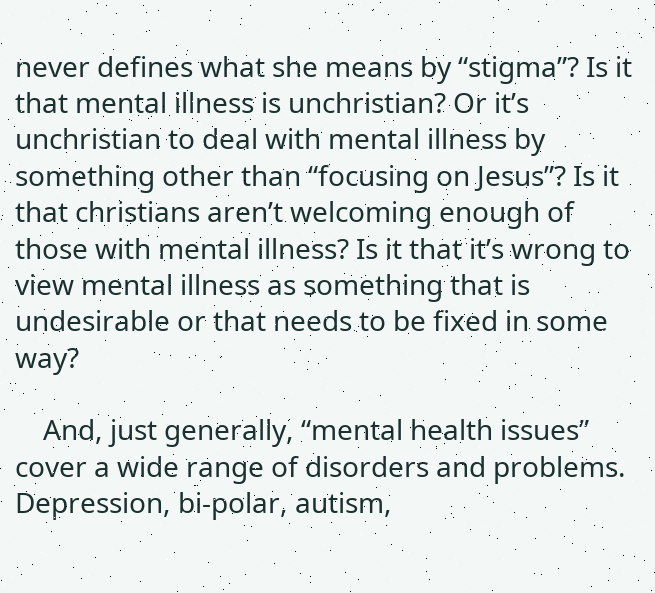never defines what she means by “stigma”? Is it that mental illness is unchristian? Or it’s unchristian to deal with mental illness by something other than “focusing on Jesus”? Is it that christians aren’t welcoming enough of those with mental illness? Is it that it’s wrong to view mental illness as something that is undesirable or that needs to be fixed in some way?

    And, just generally, “mental health issues” cover a wide range of disorders and problems. Depression, bi-polar, autism,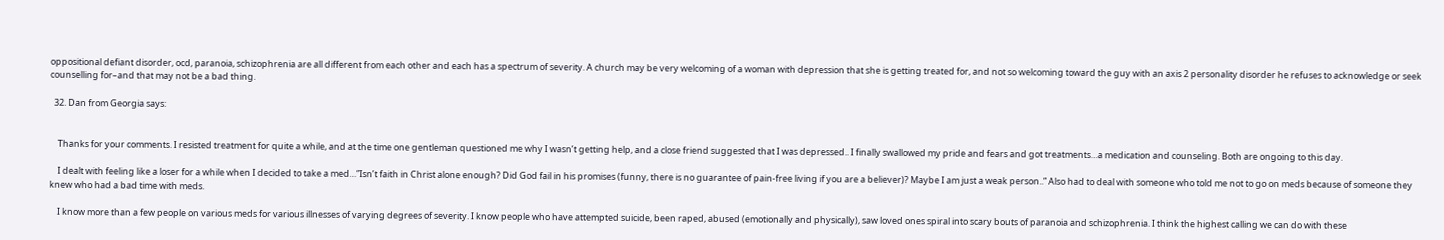oppositional defiant disorder, ocd, paranoia, schizophrenia are all different from each other and each has a spectrum of severity. A church may be very welcoming of a woman with depression that she is getting treated for, and not so welcoming toward the guy with an axis 2 personality disorder he refuses to acknowledge or seek counselling for–and that may not be a bad thing.

  32. Dan from Georgia says:


    Thanks for your comments. I resisted treatment for quite a while, and at the time one gentleman questioned me why I wasn’t getting help, and a close friend suggested that I was depressed.. I finally swallowed my pride and fears and got treatments…a medication and counseling. Both are ongoing to this day.

    I dealt with feeling like a loser for a while when I decided to take a med…”Isn’t faith in Christ alone enough? Did God fail in his promises (funny, there is no guarantee of pain-free living if you are a believer)? Maybe I am just a weak person..” Also had to deal with someone who told me not to go on meds because of someone they knew who had a bad time with meds.

    I know more than a few people on various meds for various illnesses of varying degrees of severity. I know people who have attempted suicide, been raped, abused (emotionally and physically), saw loved ones spiral into scary bouts of paranoia and schizophrenia. I think the highest calling we can do with these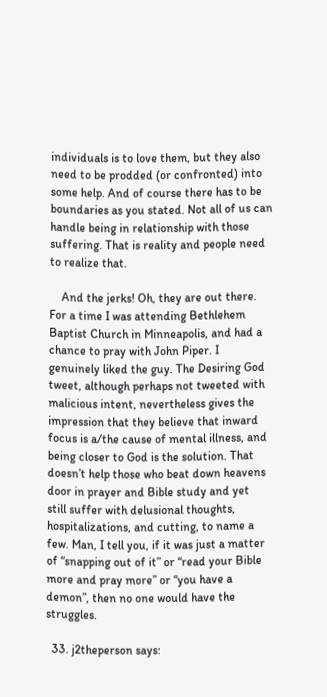individuals is to love them, but they also need to be prodded (or confronted) into some help. And of course there has to be boundaries as you stated. Not all of us can handle being in relationship with those suffering. That is reality and people need to realize that.

    And the jerks! Oh, they are out there. For a time I was attending Bethlehem Baptist Church in Minneapolis, and had a chance to pray with John Piper. I genuinely liked the guy. The Desiring God tweet, although perhaps not tweeted with malicious intent, nevertheless gives the impression that they believe that inward focus is a/the cause of mental illness, and being closer to God is the solution. That doesn’t help those who beat down heavens door in prayer and Bible study and yet still suffer with delusional thoughts, hospitalizations, and cutting, to name a few. Man, I tell you, if it was just a matter of “snapping out of it” or “read your Bible more and pray more” or “you have a demon”, then no one would have the struggles.

  33. j2theperson says: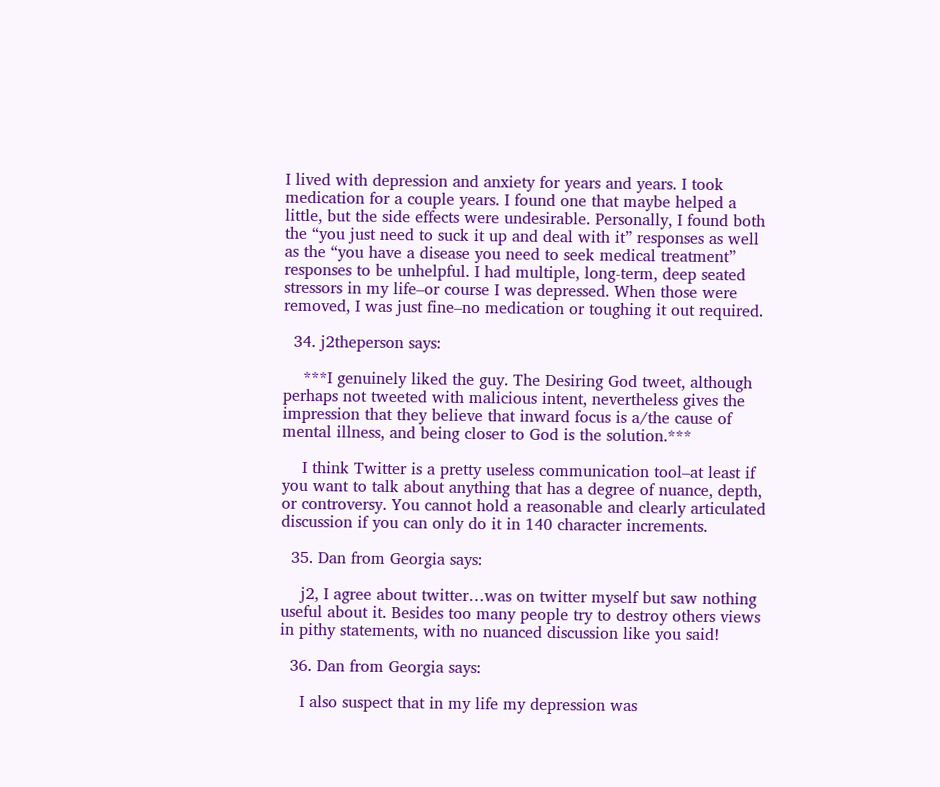I lived with depression and anxiety for years and years. I took medication for a couple years. I found one that maybe helped a little, but the side effects were undesirable. Personally, I found both the “you just need to suck it up and deal with it” responses as well as the “you have a disease you need to seek medical treatment” responses to be unhelpful. I had multiple, long-term, deep seated stressors in my life–or course I was depressed. When those were removed, I was just fine–no medication or toughing it out required.

  34. j2theperson says:

    ***I genuinely liked the guy. The Desiring God tweet, although perhaps not tweeted with malicious intent, nevertheless gives the impression that they believe that inward focus is a/the cause of mental illness, and being closer to God is the solution.***

    I think Twitter is a pretty useless communication tool–at least if you want to talk about anything that has a degree of nuance, depth, or controversy. You cannot hold a reasonable and clearly articulated discussion if you can only do it in 140 character increments.

  35. Dan from Georgia says:

    j2, I agree about twitter…was on twitter myself but saw nothing useful about it. Besides too many people try to destroy others views in pithy statements, with no nuanced discussion like you said!

  36. Dan from Georgia says:

    I also suspect that in my life my depression was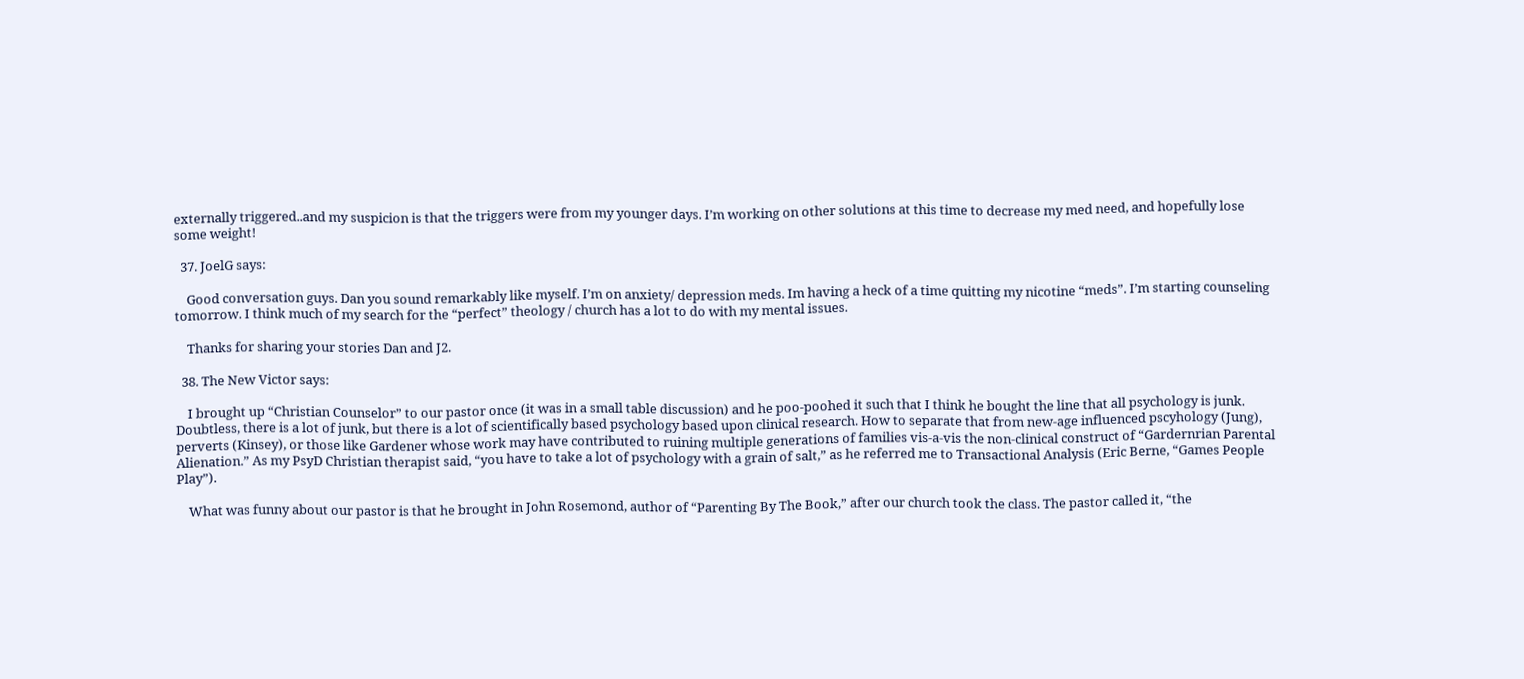externally triggered..and my suspicion is that the triggers were from my younger days. I’m working on other solutions at this time to decrease my med need, and hopefully lose some weight!

  37. JoelG says:

    Good conversation guys. Dan you sound remarkably like myself. I’m on anxiety/ depression meds. Im having a heck of a time quitting my nicotine “meds”. I’m starting counseling tomorrow. I think much of my search for the “perfect” theology / church has a lot to do with my mental issues.

    Thanks for sharing your stories Dan and J2.

  38. The New Victor says:

    I brought up “Christian Counselor” to our pastor once (it was in a small table discussion) and he poo-poohed it such that I think he bought the line that all psychology is junk. Doubtless, there is a lot of junk, but there is a lot of scientifically based psychology based upon clinical research. How to separate that from new-age influenced pscyhology (Jung), perverts (Kinsey), or those like Gardener whose work may have contributed to ruining multiple generations of families vis-a-vis the non-clinical construct of “Gardernrian Parental Alienation.” As my PsyD Christian therapist said, “you have to take a lot of psychology with a grain of salt,” as he referred me to Transactional Analysis (Eric Berne, “Games People Play”).

    What was funny about our pastor is that he brought in John Rosemond, author of “Parenting By The Book,” after our church took the class. The pastor called it, “the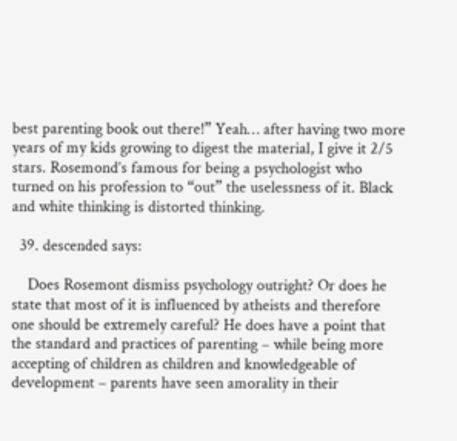best parenting book out there!” Yeah… after having two more years of my kids growing to digest the material, I give it 2/5 stars. Rosemond’s famous for being a psychologist who turned on his profession to “out” the uselessness of it. Black and white thinking is distorted thinking.

  39. descended says:

    Does Rosemont dismiss psychology outright? Or does he state that most of it is influenced by atheists and therefore one should be extremely careful? He does have a point that the standard and practices of parenting – while being more accepting of children as children and knowledgeable of development – parents have seen amorality in their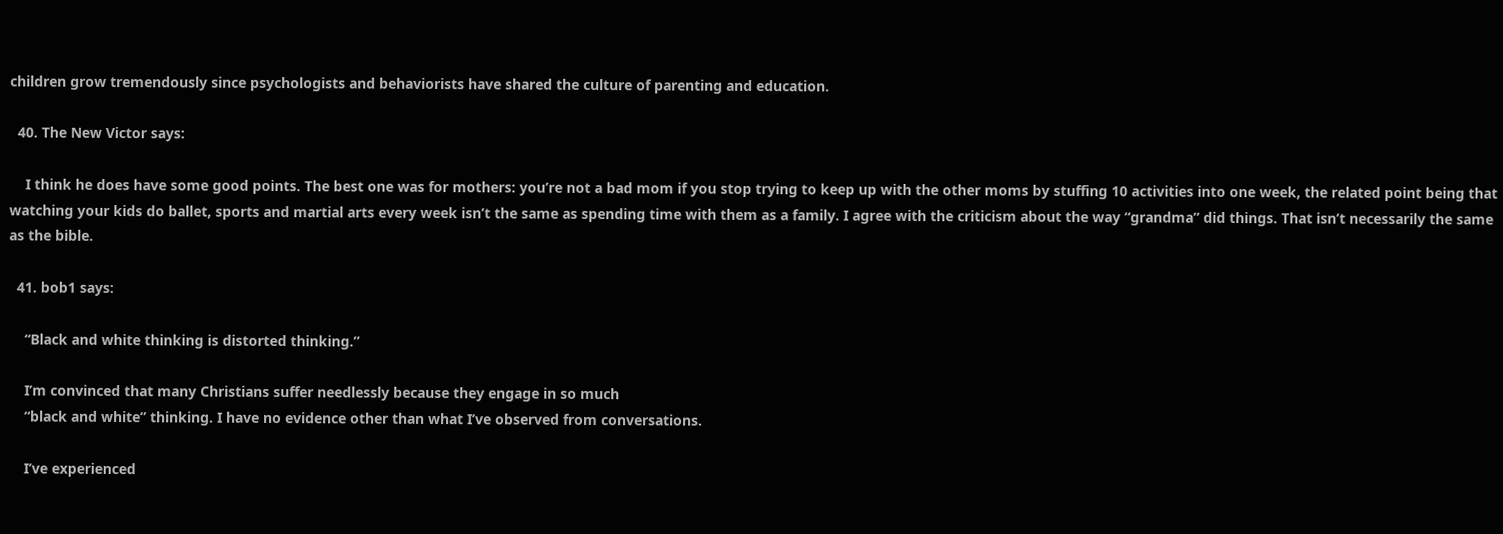children grow tremendously since psychologists and behaviorists have shared the culture of parenting and education.

  40. The New Victor says:

    I think he does have some good points. The best one was for mothers: you’re not a bad mom if you stop trying to keep up with the other moms by stuffing 10 activities into one week, the related point being that watching your kids do ballet, sports and martial arts every week isn’t the same as spending time with them as a family. I agree with the criticism about the way “grandma” did things. That isn’t necessarily the same as the bible.

  41. bob1 says:

    “Black and white thinking is distorted thinking.”

    I’m convinced that many Christians suffer needlessly because they engage in so much
    “black and white” thinking. I have no evidence other than what I’ve observed from conversations.

    I’ve experienced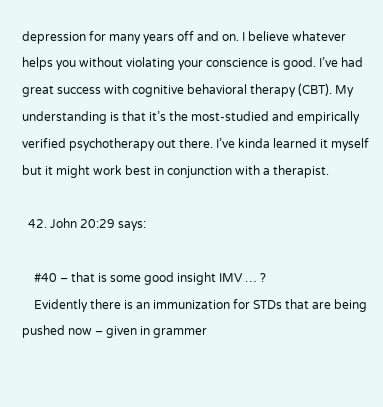depression for many years off and on. I believe whatever helps you without violating your conscience is good. I’ve had great success with cognitive behavioral therapy (CBT). My understanding is that it’s the most-studied and empirically verified psychotherapy out there. I’ve kinda learned it myself but it might work best in conjunction with a therapist.

  42. John 20:29 says:

    #40 – that is some good insight IMV … ?
    Evidently there is an immunization for STDs that are being pushed now – given in grammer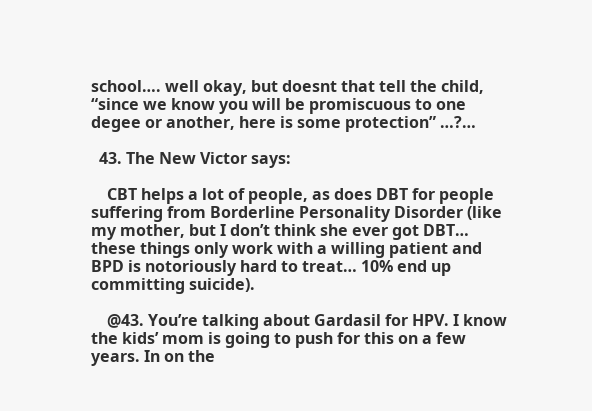school…. well okay, but doesnt that tell the child, “since we know you will be promiscuous to one degee or another, here is some protection” …?…

  43. The New Victor says:

    CBT helps a lot of people, as does DBT for people suffering from Borderline Personality Disorder (like my mother, but I don’t think she ever got DBT… these things only work with a willing patient and BPD is notoriously hard to treat… 10% end up committing suicide).

    @43. You’re talking about Gardasil for HPV. I know the kids’ mom is going to push for this on a few years. In on the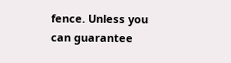fence. Unless you can guarantee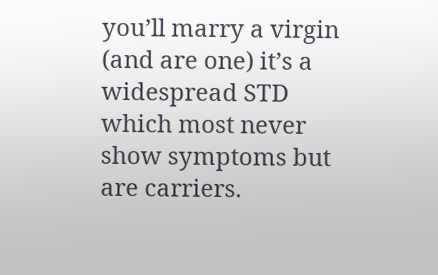you’ll marry a virgin (and are one) it’s a widespread STD which most never show symptoms but are carriers.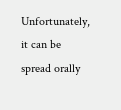Unfortunately, it can be spread orally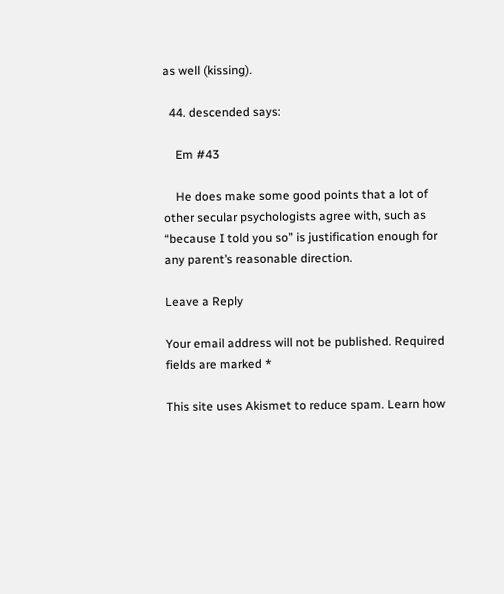as well (kissing).

  44. descended says:

    Em #43

    He does make some good points that a lot of other secular psychologists agree with, such as “because I told you so” is justification enough for any parent’s reasonable direction.

Leave a Reply

Your email address will not be published. Required fields are marked *

This site uses Akismet to reduce spam. Learn how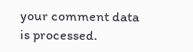your comment data is processed.